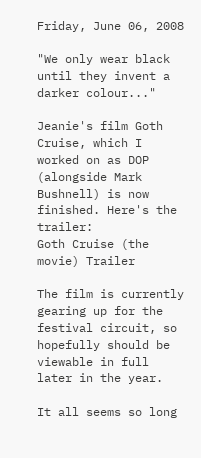Friday, June 06, 2008

"We only wear black until they invent a darker colour..."

Jeanie's film Goth Cruise, which I worked on as DOP (alongside Mark Bushnell) is now finished. Here's the trailer:
Goth Cruise (the movie) Trailer

The film is currently gearing up for the festival circuit, so hopefully should be viewable in full later in the year.

It all seems so long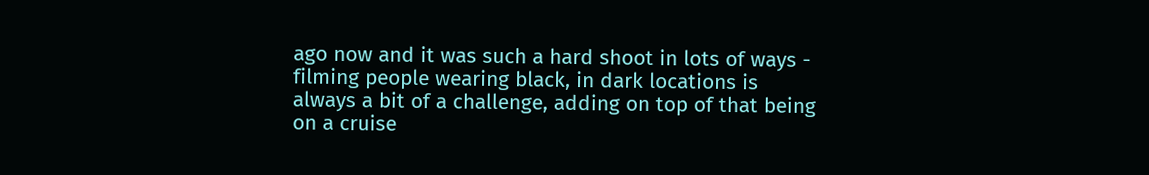ago now and it was such a hard shoot in lots of ways - filming people wearing black, in dark locations is always a bit of a challenge, adding on top of that being on a cruise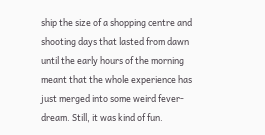ship the size of a shopping centre and shooting days that lasted from dawn until the early hours of the morning meant that the whole experience has just merged into some weird fever-dream. Still, it was kind of fun.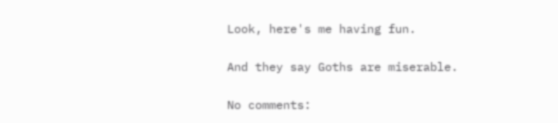Look, here's me having fun.

And they say Goths are miserable.

No comments: